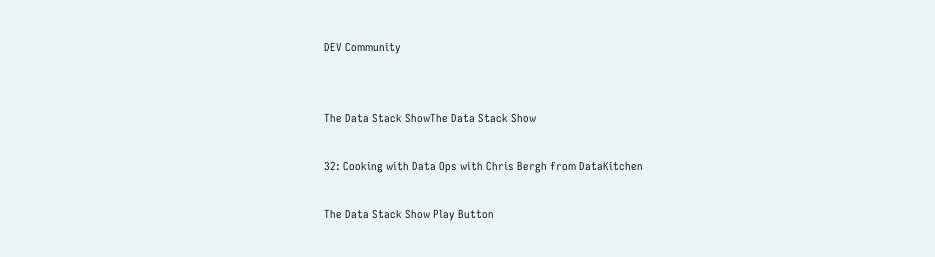DEV Community


The Data Stack ShowThe Data Stack Show

32: Cooking with Data Ops with Chris Bergh from DataKitchen

The Data Stack Show Play Button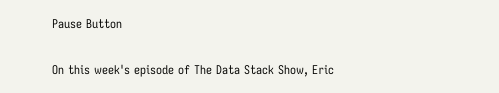Pause Button

On this week's episode of The Data Stack Show, Eric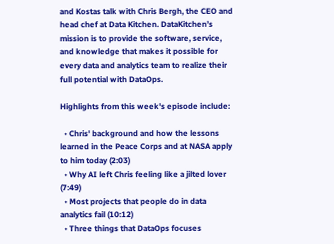and Kostas talk with Chris Bergh, the CEO and head chef at Data Kitchen. DataKitchen’s mission is to provide the software, service, and knowledge that makes it possible for every data and analytics team to realize their full potential with DataOps.

Highlights from this week's episode include:

  • Chris' background and how the lessons learned in the Peace Corps and at NASA apply to him today (2:03)
  • Why AI left Chris feeling like a jilted lover (7:49)
  • Most projects that people do in data analytics fail (10:12)
  • Three things that DataOps focuses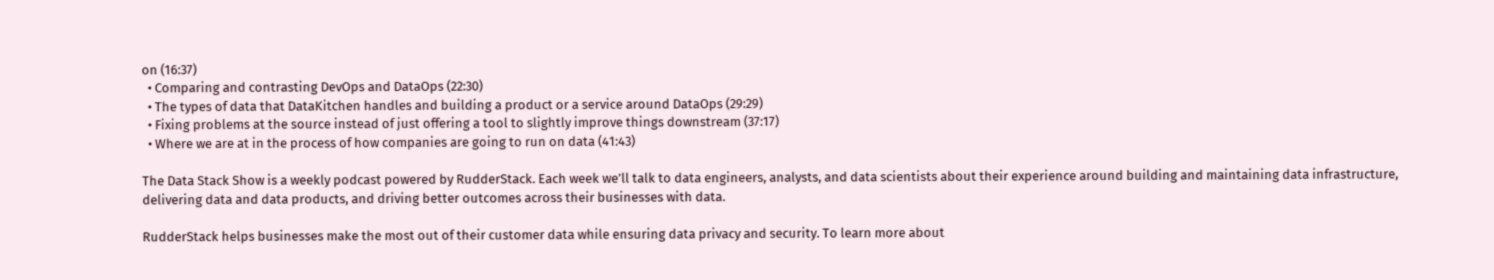on (16:37)
  • Comparing and contrasting DevOps and DataOps (22:30)
  • The types of data that DataKitchen handles and building a product or a service around DataOps (29:29)
  • Fixing problems at the source instead of just offering a tool to slightly improve things downstream (37:17)
  • Where we are at in the process of how companies are going to run on data (41:43)

The Data Stack Show is a weekly podcast powered by RudderStack. Each week we’ll talk to data engineers, analysts, and data scientists about their experience around building and maintaining data infrastructure, delivering data and data products, and driving better outcomes across their businesses with data.

RudderStack helps businesses make the most out of their customer data while ensuring data privacy and security. To learn more about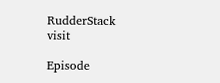RudderStack visit

Episode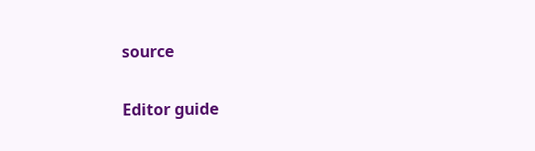source

Editor guide